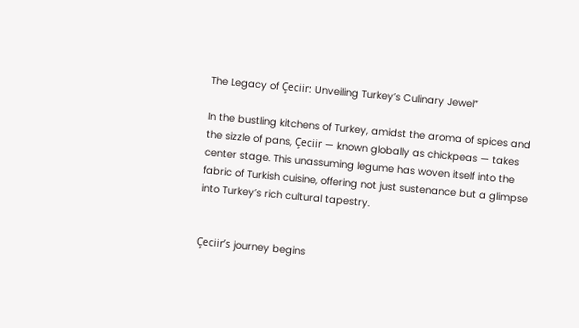The Legacy of Çeciir: Unveiling Turkey’s Culinary Jewel”

In the bustling kitchens of Turkey, amidst the aroma of spices and the sizzle of pans, Çeciir — known globally as chickpeas — takes center stage. This unassuming legume has woven itself into the fabric of Turkish cuisine, offering not just sustenance but a glimpse into Turkey’s rich cultural tapestry.


Çeciir’s journey begins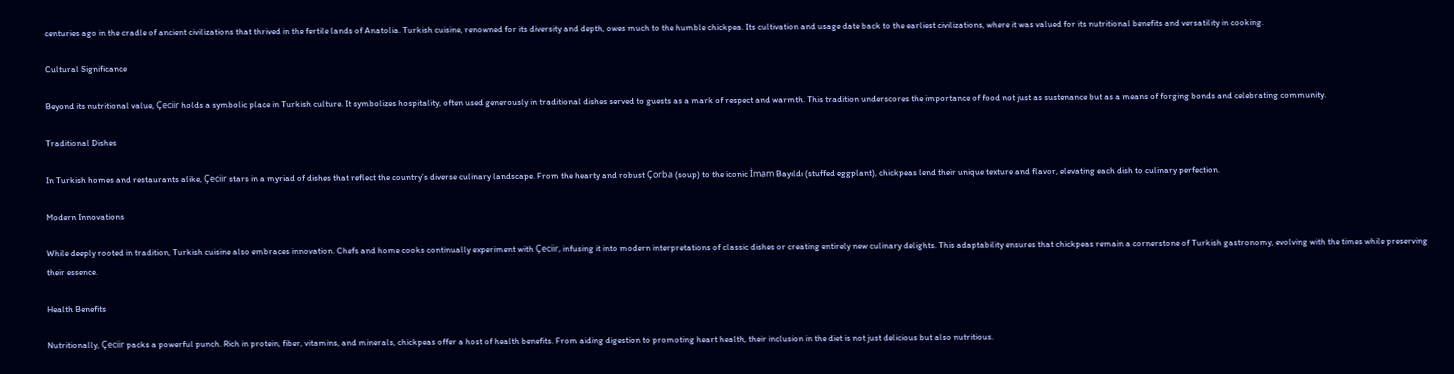centuries ago in the cradle of ancient civilizations that thrived in the fertile lands of Anatolia. Turkish cuisine, renowned for its diversity and depth, owes much to the humble chickpea. Its cultivation and usage date back to the earliest civilizations, where it was valued for its nutritional benefits and versatility in cooking.

Cultural Significance

Beyond its nutritional value, Çeciir holds a symbolic place in Turkish culture. It symbolizes hospitality, often used generously in traditional dishes served to guests as a mark of respect and warmth. This tradition underscores the importance of food not just as sustenance but as a means of forging bonds and celebrating community.

Traditional Dishes

In Turkish homes and restaurants alike, Çeciir stars in a myriad of dishes that reflect the country’s diverse culinary landscape. From the hearty and robust Çorba (soup) to the iconic İmam Bayıldı (stuffed eggplant), chickpeas lend their unique texture and flavor, elevating each dish to culinary perfection.

Modern Innovations

While deeply rooted in tradition, Turkish cuisine also embraces innovation. Chefs and home cooks continually experiment with Çeciir, infusing it into modern interpretations of classic dishes or creating entirely new culinary delights. This adaptability ensures that chickpeas remain a cornerstone of Turkish gastronomy, evolving with the times while preserving their essence.

Health Benefits

Nutritionally, Çeciir packs a powerful punch. Rich in protein, fiber, vitamins, and minerals, chickpeas offer a host of health benefits. From aiding digestion to promoting heart health, their inclusion in the diet is not just delicious but also nutritious.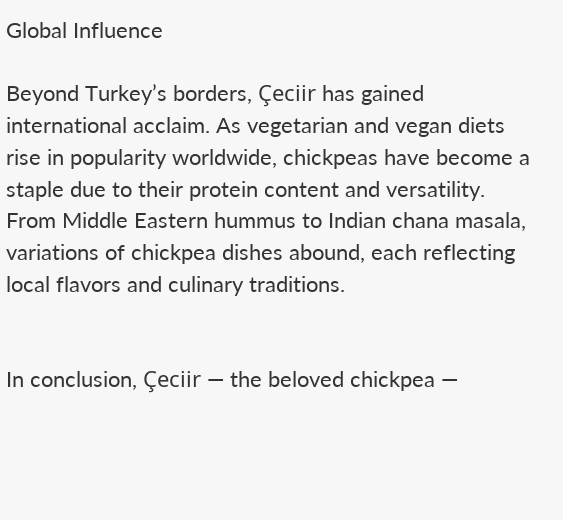Global Influence

Beyond Turkey’s borders, Çeciir has gained international acclaim. As vegetarian and vegan diets rise in popularity worldwide, chickpeas have become a staple due to their protein content and versatility. From Middle Eastern hummus to Indian chana masala, variations of chickpea dishes abound, each reflecting local flavors and culinary traditions.


In conclusion, Çeciir — the beloved chickpea —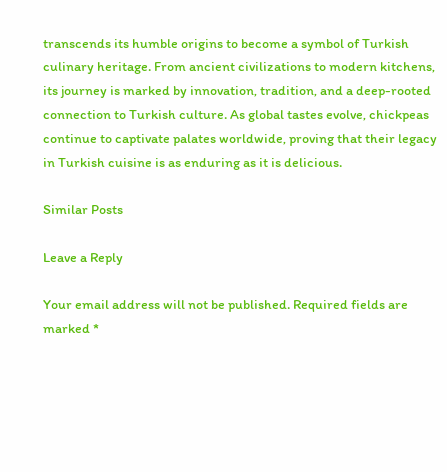transcends its humble origins to become a symbol of Turkish culinary heritage. From ancient civilizations to modern kitchens, its journey is marked by innovation, tradition, and a deep-rooted connection to Turkish culture. As global tastes evolve, chickpeas continue to captivate palates worldwide, proving that their legacy in Turkish cuisine is as enduring as it is delicious.

Similar Posts

Leave a Reply

Your email address will not be published. Required fields are marked *